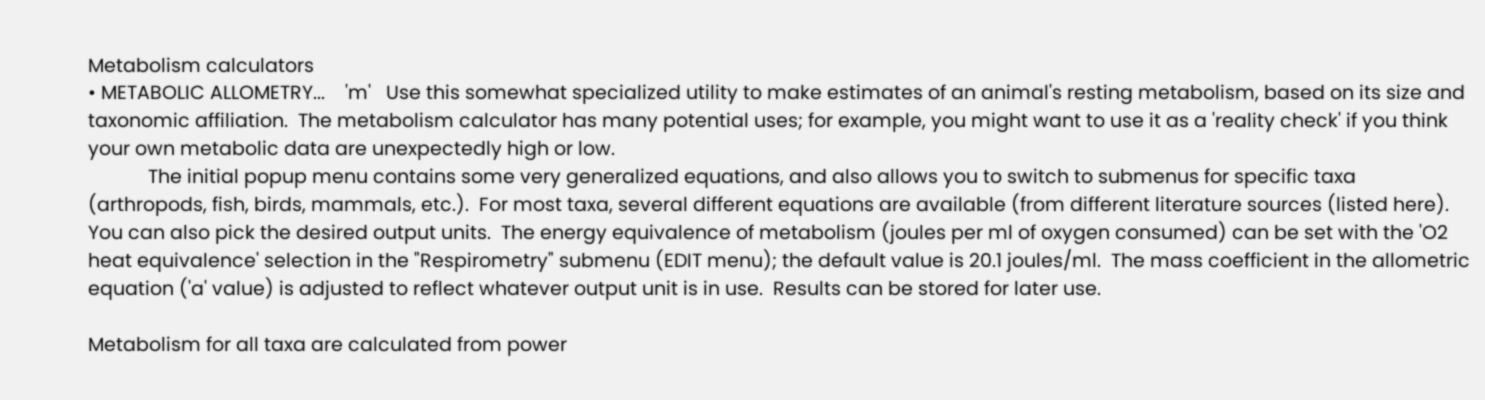Metabolism calculators
• METABOLIC ALLOMETRY...    'm'   Use this somewhat specialized utility to make estimates of an animal's resting metabolism, based on its size and taxonomic affiliation.  The metabolism calculator has many potential uses; for example, you might want to use it as a 'reality check' if you think your own metabolic data are unexpectedly high or low.
            The initial popup menu contains some very generalized equations, and also allows you to switch to submenus for specific taxa (arthropods, fish, birds, mammals, etc.).  For most taxa, several different equations are available (from different literature sources (listed here).  You can also pick the desired output units.  The energy equivalence of metabolism (joules per ml of oxygen consumed) can be set with the 'O2 heat equivalence' selection in the "Respirometry" submenu (EDIT menu); the default value is 20.1 joules/ml.  The mass coefficient in the allometric equation ('a' value) is adjusted to reflect whatever output unit is in use.  Results can be stored for later use.

Metabolism for all taxa are calculated from power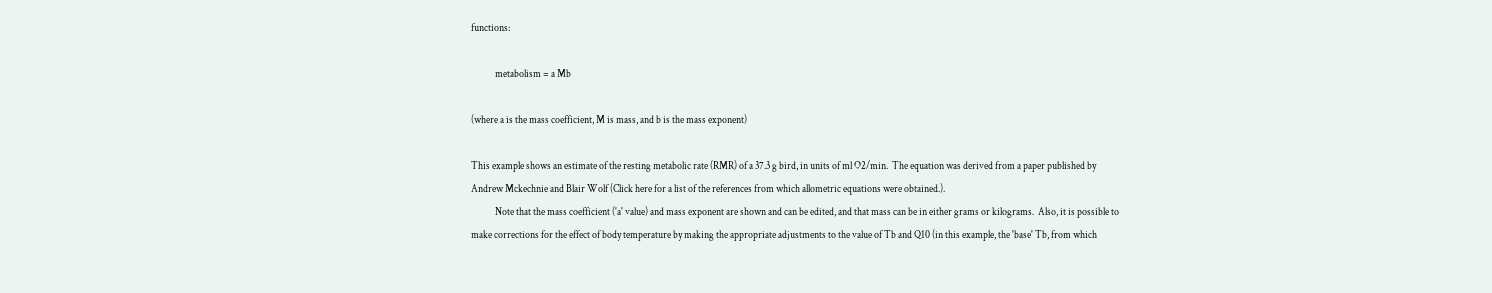functions:

            metabolism = a Mb

(where a is the mass coefficient, M is mass, and b is the mass exponent)

This example shows an estimate of the resting metabolic rate (RMR) of a 37.3 g bird, in units of ml O2/min.  The equation was derived from a paper published by Andrew Mckechnie and Blair Wolf (Click here for a list of the references from which allometric equations were obtained.).
            Note that the mass coefficient ('a' value) and mass exponent are shown and can be edited, and that mass can be in either grams or kilograms.  Also, it is possible to make corrections for the effect of body temperature by making the appropriate adjustments to the value of Tb and Q10 (in this example, the 'base' Tb, from which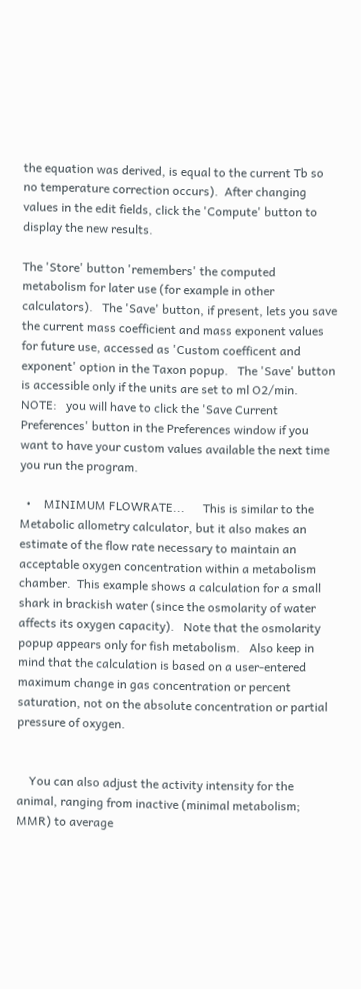the equation was derived, is equal to the current Tb so no temperature correction occurs).  After changing values in the edit fields, click the 'Compute' button to display the new results.

The 'Store' button 'remembers' the computed metabolism for later use (for example in other calculators).   The 'Save' button, if present, lets you save the current mass coefficient and mass exponent values for future use, accessed as 'Custom coefficent and exponent' option in the Taxon popup.   The 'Save' button is accessible only if the units are set to ml O2/min.   NOTE:   you will have to click the 'Save Current Preferences' button in the Preferences window if you want to have your custom values available the next time you run the program.

  •    MINIMUM FLOWRATE...      This is similar to the Metabolic allometry calculator, but it also makes an estimate of the flow rate necessary to maintain an acceptable oxygen concentration within a metabolism chamber.  This example shows a calculation for a small shark in brackish water (since the osmolarity of water affects its oxygen capacity).   Note that the osmolarity popup appears only for fish metabolism.   Also keep in mind that the calculation is based on a user-entered maximum change in gas concentration or percent saturation, not on the absolute concentration or partial pressure of oxygen.


    You can also adjust the activity intensity for the animal, ranging from inactive (minimal metabolism; MMR) to average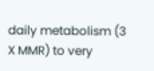daily metabolism (3 X MMR) to very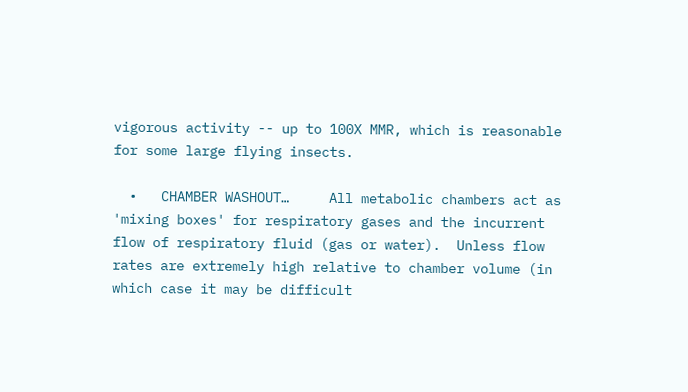vigorous activity -- up to 100X MMR, which is reasonable for some large flying insects.

  •   CHAMBER WASHOUT…     All metabolic chambers act as 'mixing boxes' for respiratory gases and the incurrent flow of respiratory fluid (gas or water).  Unless flow rates are extremely high relative to chamber volume (in which case it may be difficult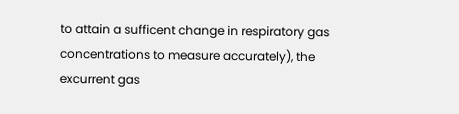to attain a sufficent change in respiratory gas concentrations to measure accurately), the excurrent gas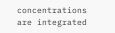concentrations are integrated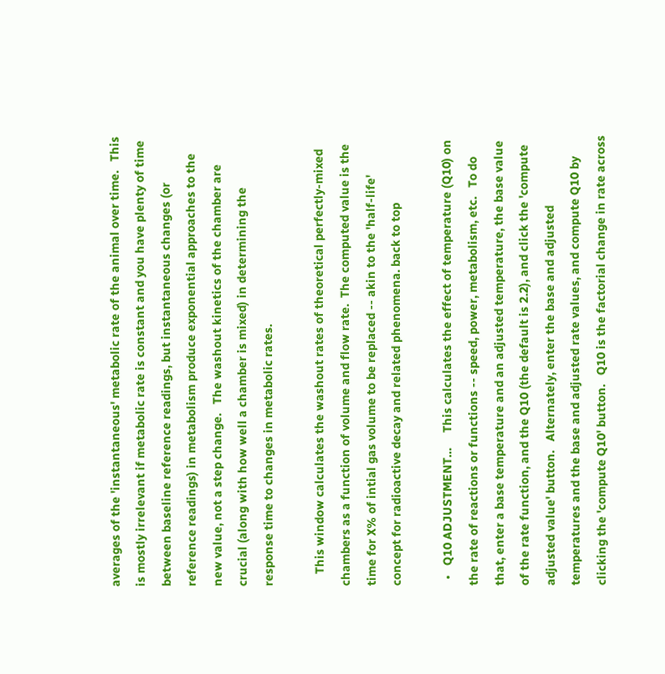averages of the 'instantaneous' metabolic rate of the animal over time.   This is mostly irrelevant if metabolic rate is constant and you have plenty of time between baseline reference readings, but instantaneous changes (or reference readings) in metabolism produce exponential approaches to the new value, not a step change.   The washout kinetics of the chamber are crucial (along with how well a chamber is mixed) in determining the response time to changes in metabolic rates.

    This window calculates the washout rates of theoretical perfectly-mixed chambers as a function of volume and flow rate.  The computed value is the time for X% of intial gas volume to be replaced -- akin to the 'half-life' concept for radioactive decay and related phenomena. back to top

  •   Q10 ADJUSTMENT…     This calculates the effect of temperature (Q10) on the rate of reactions or functions -- speed, power, metabolism, etc.   To do that, enter a base temperature and an adjusted temperature, the base value of the rate function, and the Q10 (the default is 2.2), and click the 'compute adjusted value' button.   Alternately, enter the base and adjusted temperatures and the base and adjusted rate values, and compute Q10 by clicking the 'compute Q10' button.   Q10 is the factorial change in rate across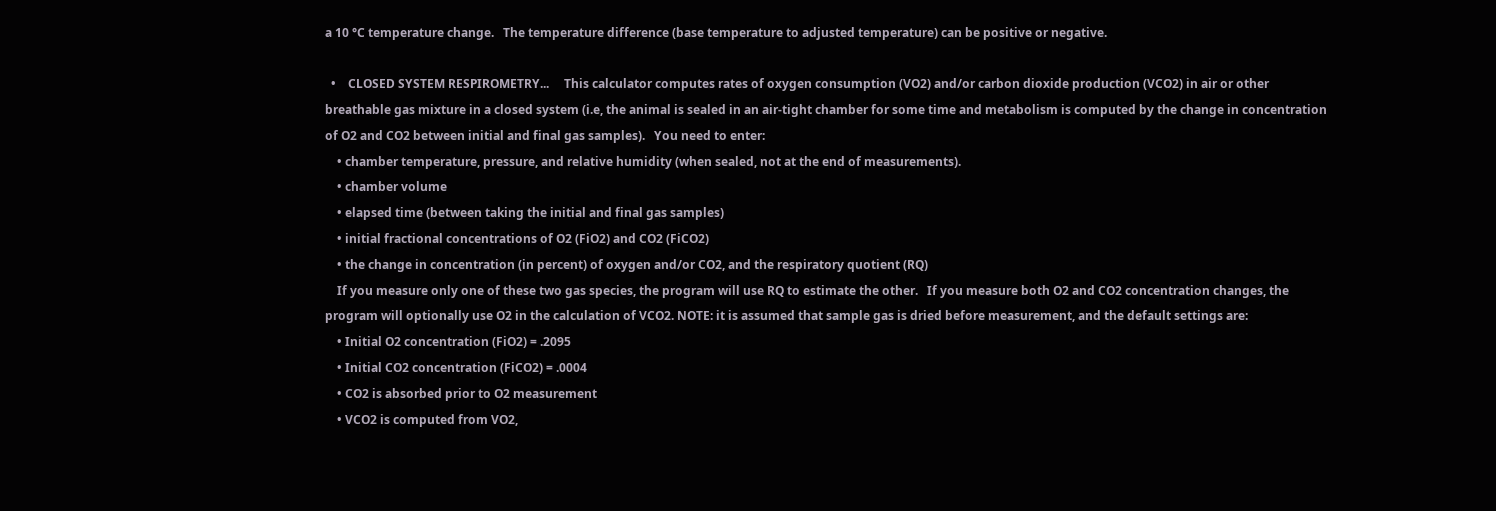a 10 °C temperature change.   The temperature difference (base temperature to adjusted temperature) can be positive or negative.

  •    CLOSED SYSTEM RESPIROMETRY...     This calculator computes rates of oxygen consumption (VO2) and/or carbon dioxide production (VCO2) in air or other breathable gas mixture in a closed system (i.e, the animal is sealed in an air-tight chamber for some time and metabolism is computed by the change in concentration of O2 and CO2 between initial and final gas samples).   You need to enter:
    • chamber temperature, pressure, and relative humidity (when sealed, not at the end of measurements).
    • chamber volume
    • elapsed time (between taking the initial and final gas samples)
    • initial fractional concentrations of O2 (FiO2) and CO2 (FiCO2)
    • the change in concentration (in percent) of oxygen and/or CO2, and the respiratory quotient (RQ)
    If you measure only one of these two gas species, the program will use RQ to estimate the other.   If you measure both O2 and CO2 concentration changes, the program will optionally use O2 in the calculation of VCO2. NOTE: it is assumed that sample gas is dried before measurement, and the default settings are:
    • Initial O2 concentration (FiO2) = .2095
    • Initial CO2 concentration (FiCO2) = .0004
    • CO2 is absorbed prior to O2 measurement
    • VCO2 is computed from VO2,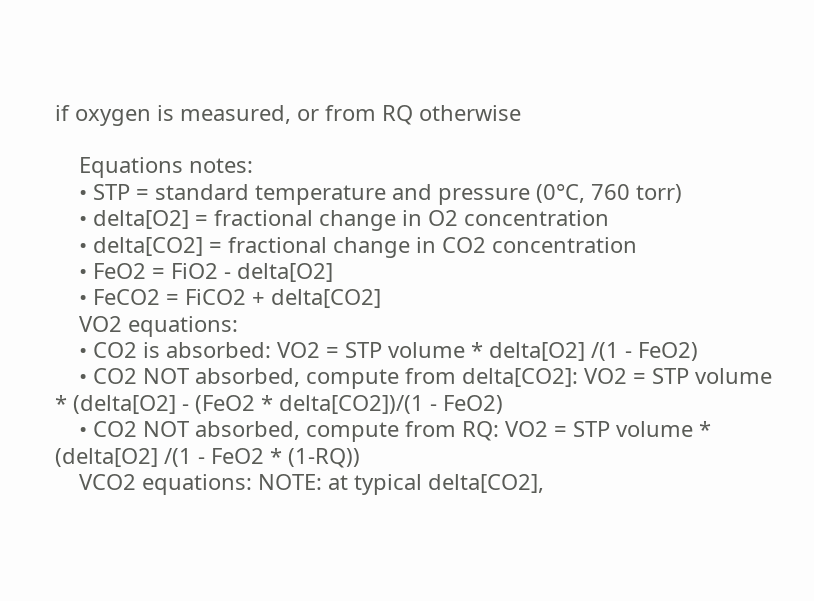if oxygen is measured, or from RQ otherwise

    Equations notes:
    • STP = standard temperature and pressure (0°C, 760 torr)
    • delta[O2] = fractional change in O2 concentration
    • delta[CO2] = fractional change in CO2 concentration
    • FeO2 = FiO2 - delta[O2]
    • FeCO2 = FiCO2 + delta[CO2]
    VO2 equations:
    • CO2 is absorbed: VO2 = STP volume * delta[O2] /(1 - FeO2)
    • CO2 NOT absorbed, compute from delta[CO2]: VO2 = STP volume * (delta[O2] - (FeO2 * delta[CO2])/(1 - FeO2)
    • CO2 NOT absorbed, compute from RQ: VO2 = STP volume * (delta[O2] /(1 - FeO2 * (1-RQ))
    VCO2 equations: NOTE: at typical delta[CO2],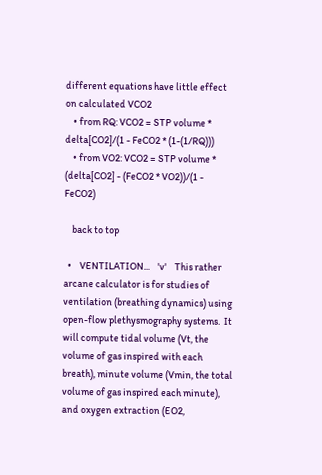different equations have little effect on calculated VCO2
    • from RQ: VCO2 = STP volume * delta[CO2]/(1 - FeCO2 * (1-(1/RQ)))
    • from VO2: VCO2 = STP volume * (delta[CO2] - (FeCO2 * VO2))/(1 - FeCO2)

    back to top

  •    VENTILATION...    'v'    This rather arcane calculator is for studies of ventilation (breathing dynamics) using open-flow plethysmography systems.  It will compute tidal volume (Vt, the volume of gas inspired with each breath), minute volume (Vmin, the total volume of gas inspired each minute), and oxygen extraction (EO2,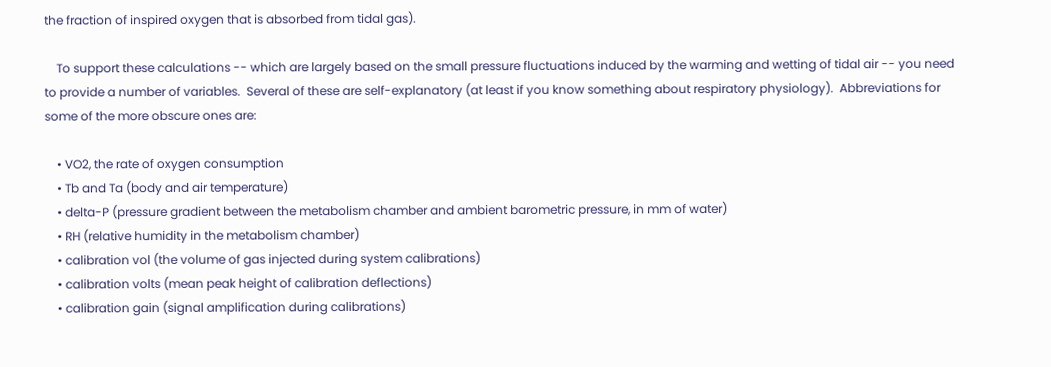the fraction of inspired oxygen that is absorbed from tidal gas).

    To support these calculations -- which are largely based on the small pressure fluctuations induced by the warming and wetting of tidal air -- you need to provide a number of variables.  Several of these are self-explanatory (at least if you know something about respiratory physiology).  Abbreviations for some of the more obscure ones are:

    • VO2, the rate of oxygen consumption
    • Tb and Ta (body and air temperature)
    • delta-P (pressure gradient between the metabolism chamber and ambient barometric pressure, in mm of water)
    • RH (relative humidity in the metabolism chamber)
    • calibration vol (the volume of gas injected during system calibrations)
    • calibration volts (mean peak height of calibration deflections)
    • calibration gain (signal amplification during calibrations)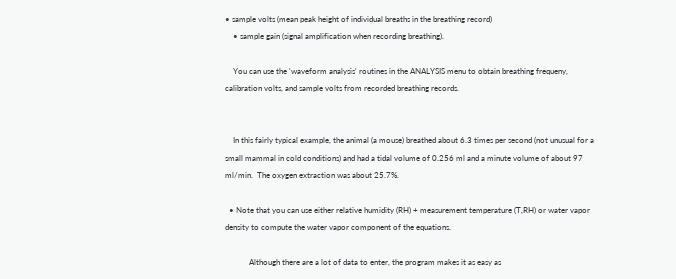• sample volts (mean peak height of individual breaths in the breathing record)
    • sample gain (signal amplification when recording breathing).

    You can use the 'waveform analysis' routines in the ANALYSIS menu to obtain breathing frequeny, calibration volts, and sample volts from recorded breathing records.


    In this fairly typical example, the animal (a mouse) breathed about 6.3 times per second (not unusual for a small mammal in cold conditions) and had a tidal volume of 0.256 ml and a minute volume of about 97 ml/min.  The oxygen extraction was about 25.7%.

  • Note that you can use either relative humidity (RH) + measurement temperature (T,RH) or water vapor density to compute the water vapor component of the equations.

            Although there are a lot of data to enter, the program makes it as easy as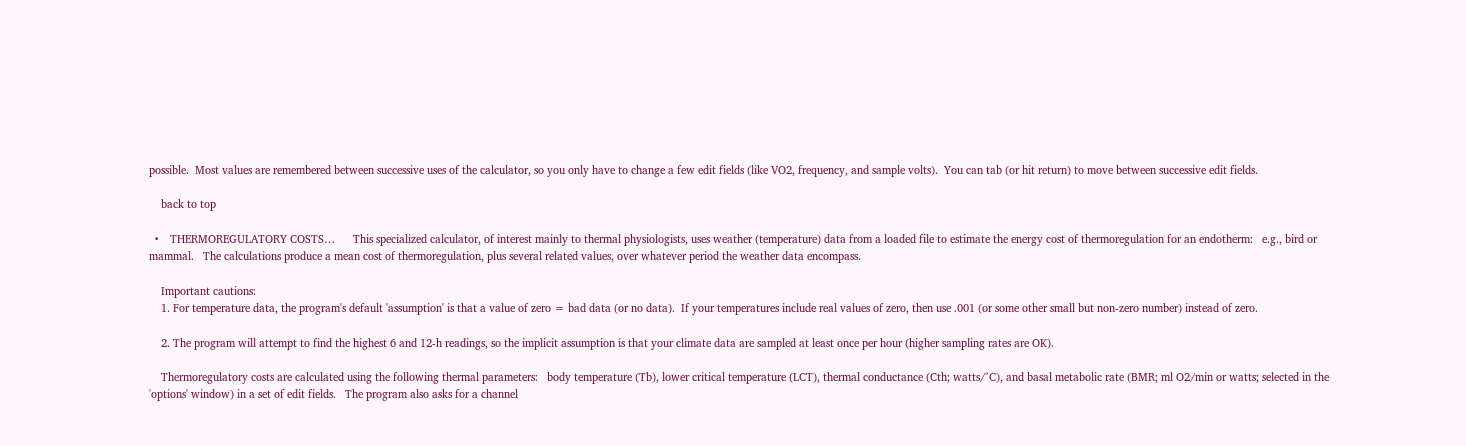possible.  Most values are remembered between successive uses of the calculator, so you only have to change a few edit fields (like VO2, frequency, and sample volts).  You can tab (or hit return) to move between successive edit fields.

    back to top

  •    THERMOREGULATORY COSTS…      This specialized calculator, of interest mainly to thermal physiologists, uses weather (temperature) data from a loaded file to estimate the energy cost of thermoregulation for an endotherm:   e.g., bird or mammal.   The calculations produce a mean cost of thermoregulation, plus several related values, over whatever period the weather data encompass.

    Important cautions:
    1. For temperature data, the program's default 'assumption' is that a value of zero = bad data (or no data).  If your temperatures include real values of zero, then use .001 (or some other small but non-zero number) instead of zero.

    2. The program will attempt to find the highest 6 and 12-h readings, so the implicit assumption is that your climate data are sampled at least once per hour (higher sampling rates are OK).

    Thermoregulatory costs are calculated using the following thermal parameters:   body temperature (Tb), lower critical temperature (LCT), thermal conductance (Cth; watts/°C), and basal metabolic rate (BMR; ml O2/min or watts; selected in the 'options' window) in a set of edit fields.   The program also asks for a channel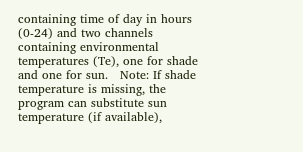containing time of day in hours (0-24) and two channels containing environmental temperatures (Te), one for shade and one for sun.   Note: If shade temperature is missing, the program can substitute sun temperature (if available),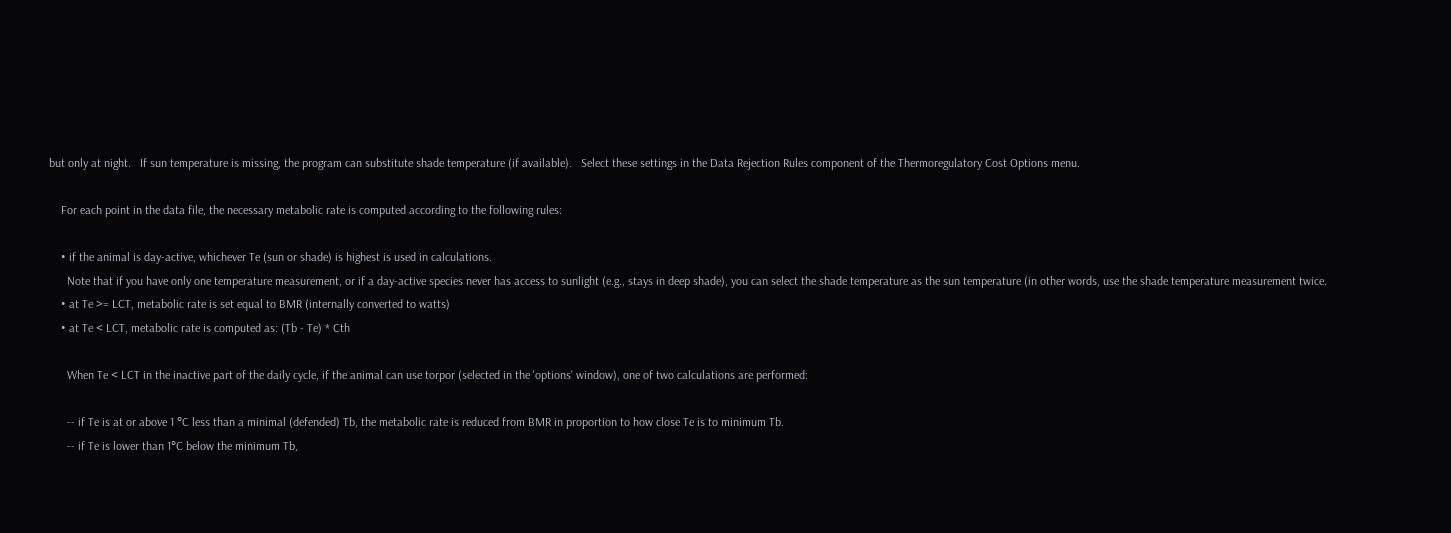but only at night.   If sun temperature is missing, the program can substitute shade temperature (if available).   Select these settings in the Data Rejection Rules component of the Thermoregulatory Cost Options menu.

    For each point in the data file, the necessary metabolic rate is computed according to the following rules:

    • if the animal is day-active, whichever Te (sun or shade) is highest is used in calculations.
      Note that if you have only one temperature measurement, or if a day-active species never has access to sunlight (e.g., stays in deep shade), you can select the shade temperature as the sun temperature (in other words, use the shade temperature measurement twice.
    • at Te >= LCT, metabolic rate is set equal to BMR (internally converted to watts)
    • at Te < LCT, metabolic rate is computed as: (Tb - Te) * Cth

      When Te < LCT in the inactive part of the daily cycle, if the animal can use torpor (selected in the 'options' window), one of two calculations are performed:

      -- if Te is at or above 1 °C less than a minimal (defended) Tb, the metabolic rate is reduced from BMR in proportion to how close Te is to minimum Tb.
      -- if Te is lower than 1°C below the minimum Tb,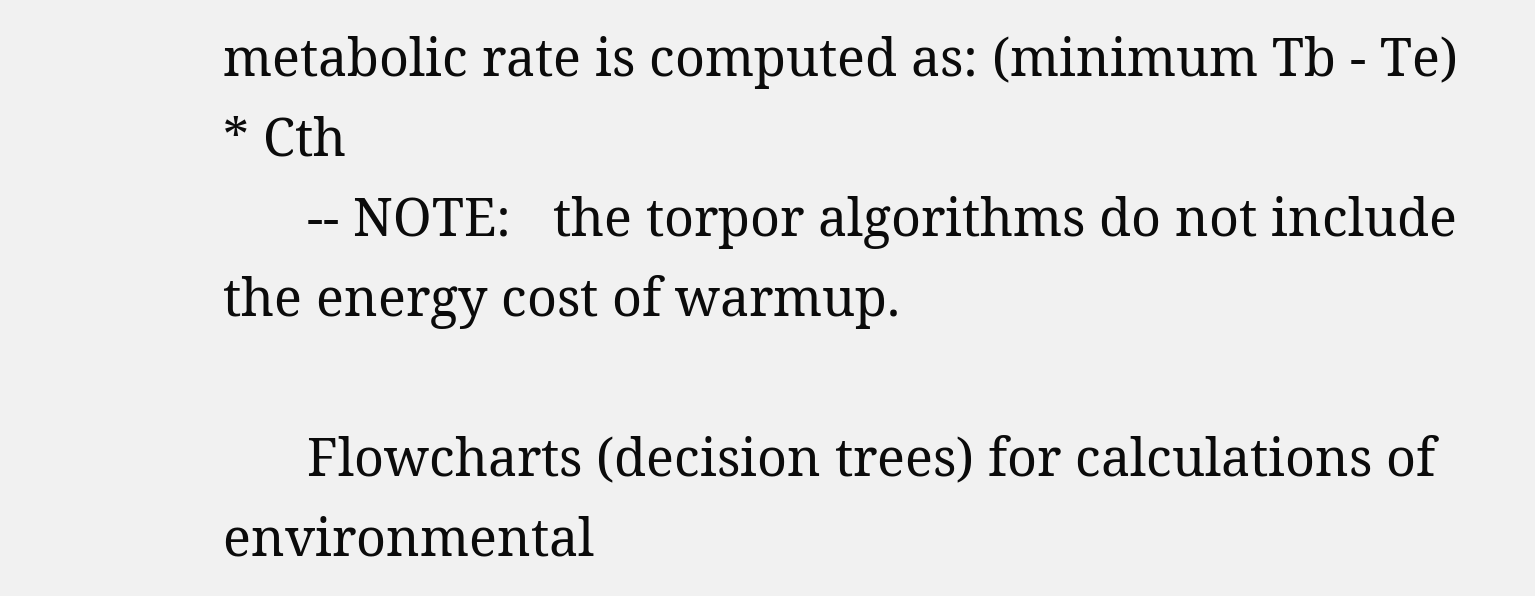metabolic rate is computed as: (minimum Tb - Te) * Cth
      -- NOTE:   the torpor algorithms do not include the energy cost of warmup.

      Flowcharts (decision trees) for calculations of environmental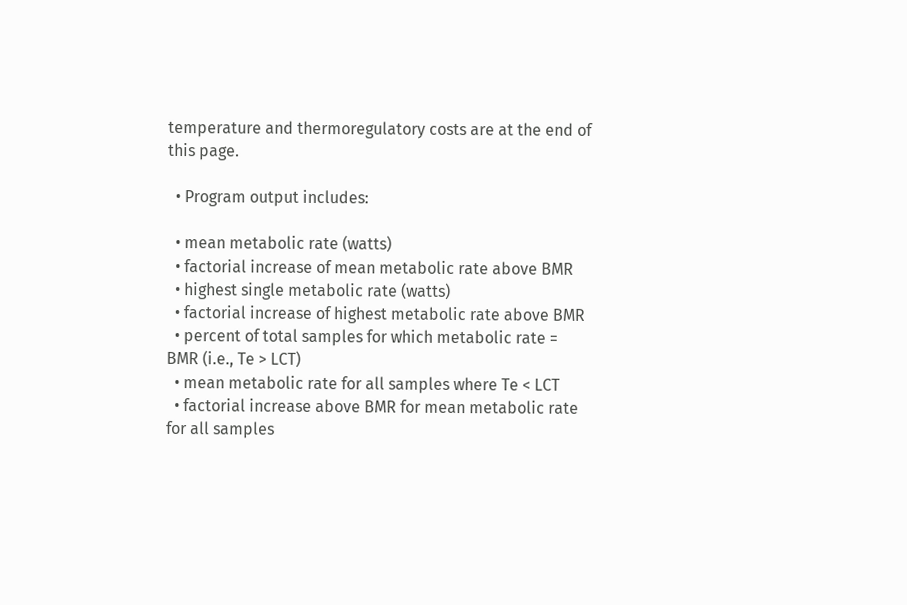temperature and thermoregulatory costs are at the end of this page.

  • Program output includes:

  • mean metabolic rate (watts)
  • factorial increase of mean metabolic rate above BMR
  • highest single metabolic rate (watts)
  • factorial increase of highest metabolic rate above BMR
  • percent of total samples for which metabolic rate = BMR (i.e., Te > LCT)
  • mean metabolic rate for all samples where Te < LCT
  • factorial increase above BMR for mean metabolic rate for all samples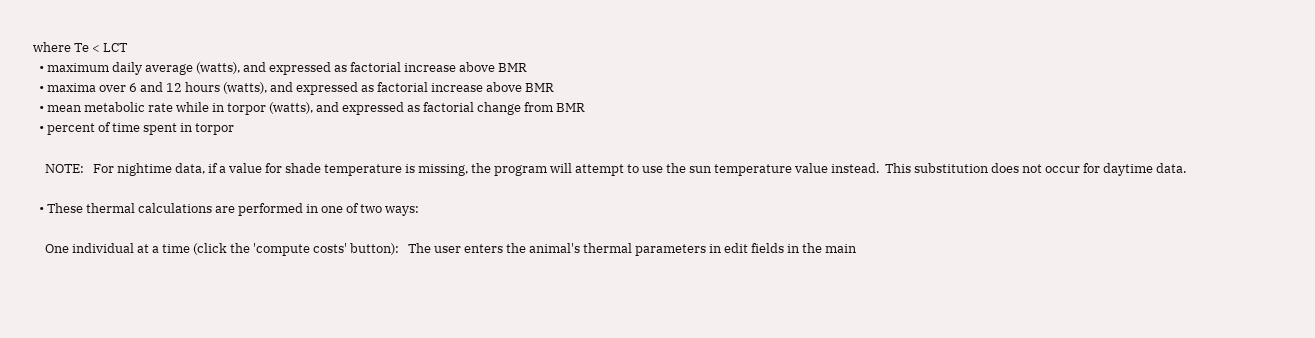where Te < LCT
  • maximum daily average (watts), and expressed as factorial increase above BMR
  • maxima over 6 and 12 hours (watts), and expressed as factorial increase above BMR
  • mean metabolic rate while in torpor (watts), and expressed as factorial change from BMR
  • percent of time spent in torpor

    NOTE:   For nightime data, if a value for shade temperature is missing, the program will attempt to use the sun temperature value instead.  This substitution does not occur for daytime data.

  • These thermal calculations are performed in one of two ways:

    One individual at a time (click the 'compute costs' button):   The user enters the animal's thermal parameters in edit fields in the main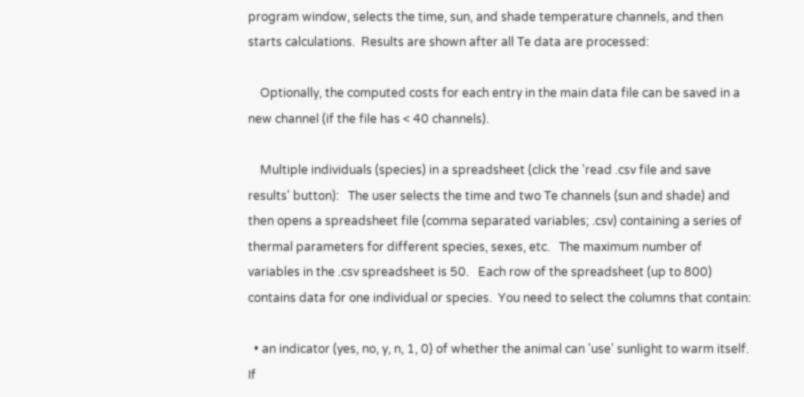program window, selects the time, sun, and shade temperature channels, and then starts calculations.  Results are shown after all Te data are processed:

    Optionally, the computed costs for each entry in the main data file can be saved in a new channel (if the file has < 40 channels).

    Multiple individuals (species) in a spreadsheet (click the 'read .csv file and save results' button):   The user selects the time and two Te channels (sun and shade) and then opens a spreadsheet file (comma separated variables; .csv) containing a series of thermal parameters for different species, sexes, etc.   The maximum number of variables in the .csv spreadsheet is 50.   Each row of the spreadsheet (up to 800) contains data for one individual or species.  You need to select the columns that contain:

  • an indicator (yes, no, y, n, 1, 0) of whether the animal can 'use' sunlight to warm itself.   If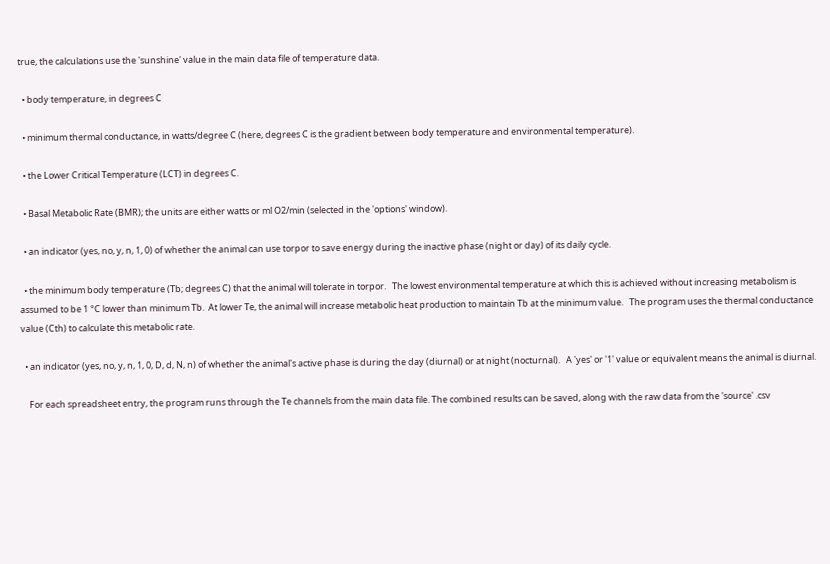true, the calculations use the 'sunshine' value in the main data file of temperature data.

  • body temperature, in degrees C

  • minimum thermal conductance, in watts/degree C (here, degrees C is the gradient between body temperature and environmental temperature).

  • the Lower Critical Temperature (LCT) in degrees C.

  • Basal Metabolic Rate (BMR); the units are either watts or ml O2/min (selected in the 'options' window).

  • an indicator (yes, no, y, n, 1, 0) of whether the animal can use torpor to save energy during the inactive phase (night or day) of its daily cycle.

  • the minimum body temperature (Tb; degrees C) that the animal will tolerate in torpor.   The lowest environmental temperature at which this is achieved without increasing metabolism is assumed to be 1 °C lower than minimum Tb.  At lower Te, the animal will increase metabolic heat production to maintain Tb at the minimum value.   The program uses the thermal conductance value (Cth) to calculate this metabolic rate.

  • an indicator (yes, no, y, n, 1, 0, D, d, N, n) of whether the animal's active phase is during the day (diurnal) or at night (nocturnal).   A 'yes' or '1' value or equivalent means the animal is diurnal.

    For each spreadsheet entry, the program runs through the Te channels from the main data file. The combined results can be saved, along with the raw data from the 'source' .csv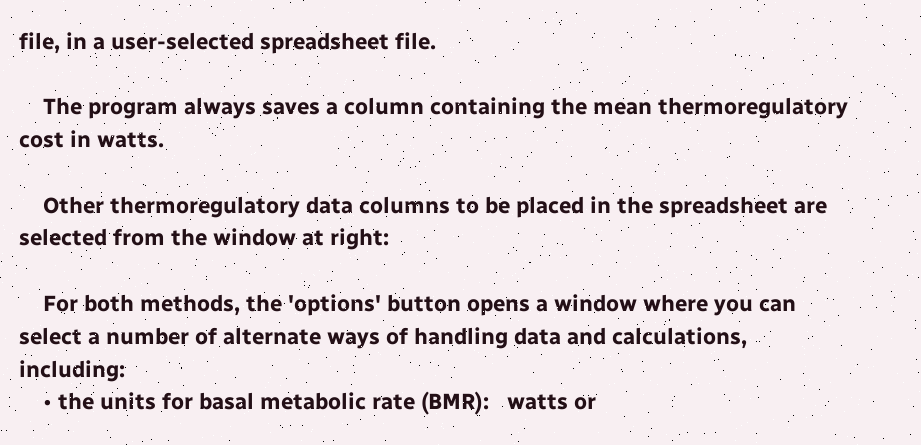file, in a user-selected spreadsheet file.

    The program always saves a column containing the mean thermoregulatory cost in watts.

    Other thermoregulatory data columns to be placed in the spreadsheet are selected from the window at right:

    For both methods, the 'options' button opens a window where you can select a number of alternate ways of handling data and calculations, including:
    • the units for basal metabolic rate (BMR):   watts or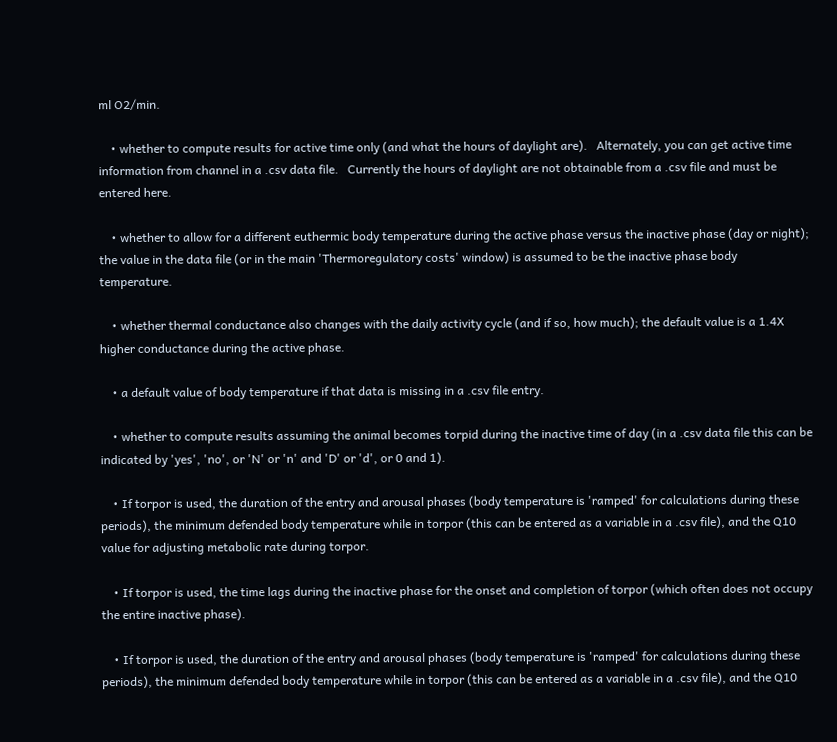ml O2/min.

    • whether to compute results for active time only (and what the hours of daylight are).   Alternately, you can get active time information from channel in a .csv data file.   Currently the hours of daylight are not obtainable from a .csv file and must be entered here.

    • whether to allow for a different euthermic body temperature during the active phase versus the inactive phase (day or night); the value in the data file (or in the main 'Thermoregulatory costs' window) is assumed to be the inactive phase body temperature.

    • whether thermal conductance also changes with the daily activity cycle (and if so, how much); the default value is a 1.4X higher conductance during the active phase.

    • a default value of body temperature if that data is missing in a .csv file entry.

    • whether to compute results assuming the animal becomes torpid during the inactive time of day (in a .csv data file this can be indicated by 'yes', 'no', or 'N' or 'n' and 'D' or 'd', or 0 and 1).

    • If torpor is used, the duration of the entry and arousal phases (body temperature is 'ramped' for calculations during these periods), the minimum defended body temperature while in torpor (this can be entered as a variable in a .csv file), and the Q10 value for adjusting metabolic rate during torpor.

    • If torpor is used, the time lags during the inactive phase for the onset and completion of torpor (which often does not occupy the entire inactive phase).

    • If torpor is used, the duration of the entry and arousal phases (body temperature is 'ramped' for calculations during these periods), the minimum defended body temperature while in torpor (this can be entered as a variable in a .csv file), and the Q10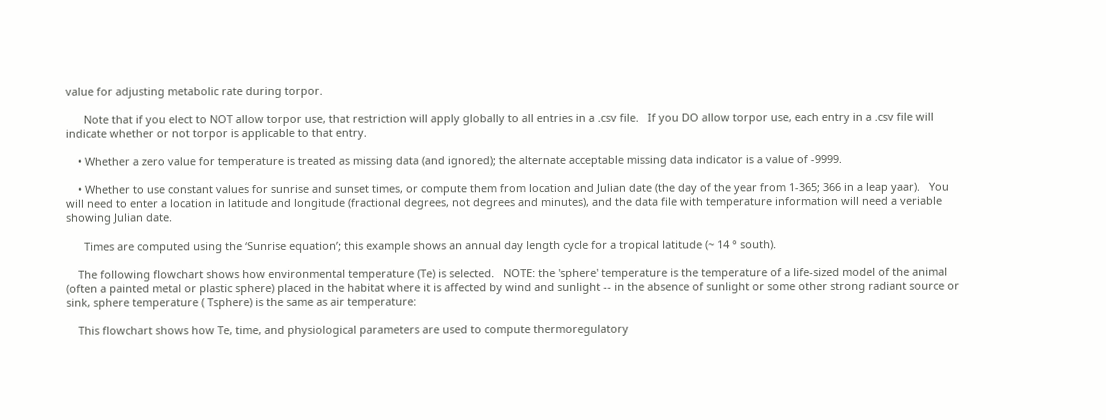value for adjusting metabolic rate during torpor.

      Note that if you elect to NOT allow torpor use, that restriction will apply globally to all entries in a .csv file.   If you DO allow torpor use, each entry in a .csv file will indicate whether or not torpor is applicable to that entry.

    • Whether a zero value for temperature is treated as missing data (and ignored); the alternate acceptable missing data indicator is a value of -9999.

    • Whether to use constant values for sunrise and sunset times, or compute them from location and Julian date (the day of the year from 1-365; 366 in a leap yaar).   You will need to enter a location in latitude and longitude (fractional degrees, not degrees and minutes), and the data file with temperature information will need a veriable showing Julian date.

      Times are computed using the ‘Sunrise equation’; this example shows an annual day length cycle for a tropical latitude (~ 14 ° south).

    The following flowchart shows how environmental temperature (Te) is selected.   NOTE: the 'sphere' temperature is the temperature of a life-sized model of the animal (often a painted metal or plastic sphere) placed in the habitat where it is affected by wind and sunlight -- in the absence of sunlight or some other strong radiant source or sink, sphere temperature ( Tsphere) is the same as air temperature:

    This flowchart shows how Te, time, and physiological parameters are used to compute thermoregulatory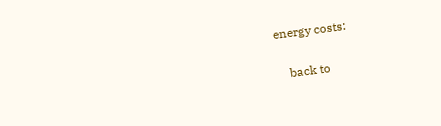energy costs:

    back to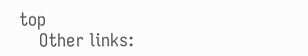top
    Other links: